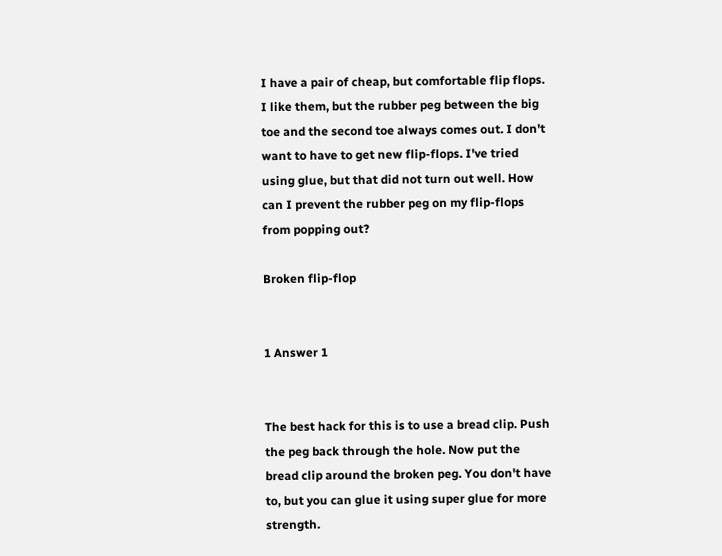I have a pair of cheap, but comfortable flip flops. I like them, but the rubber peg between the big toe and the second toe always comes out. I don't want to have to get new flip-flops. I've tried using glue, but that did not turn out well. How can I prevent the rubber peg on my flip-flops from popping out?

Broken flip-flop


1 Answer 1


The best hack for this is to use a bread clip. Push the peg back through the hole. Now put the bread clip around the broken peg. You don't have to, but you can glue it using super glue for more strength.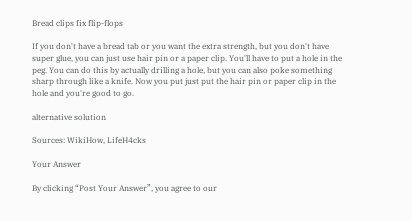Bread clips fix flip-flops

If you don't have a bread tab or you want the extra strength, but you don't have super glue, you can just use hair pin or a paper clip. You'll have to put a hole in the peg. You can do this by actually drilling a hole, but you can also poke something sharp through like a knife. Now you put just put the hair pin or paper clip in the hole and you're good to go.

alternative solution

Sources: WikiHow, LifeH4cks

Your Answer

By clicking “Post Your Answer”, you agree to our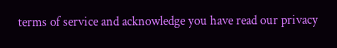terms of service and acknowledge you have read our privacy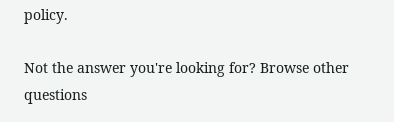policy.

Not the answer you're looking for? Browse other questions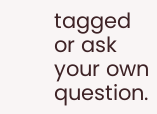tagged or ask your own question.